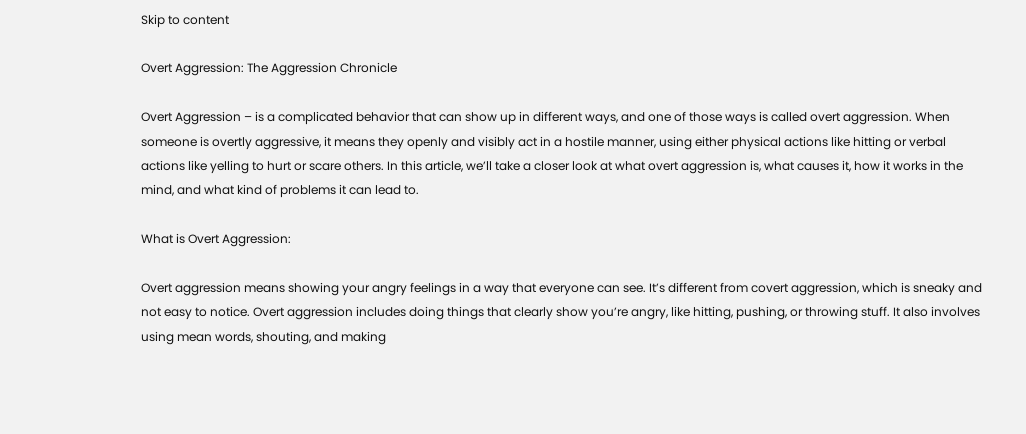Skip to content

Overt Aggression: The Aggression Chronicle

Overt Aggression – is a complicated behavior that can show up in different ways, and one of those ways is called overt aggression. When someone is overtly aggressive, it means they openly and visibly act in a hostile manner, using either physical actions like hitting or verbal actions like yelling to hurt or scare others. In this article, we’ll take a closer look at what overt aggression is, what causes it, how it works in the mind, and what kind of problems it can lead to.

What is Overt Aggression:

Overt aggression means showing your angry feelings in a way that everyone can see. It’s different from covert aggression, which is sneaky and not easy to notice. Overt aggression includes doing things that clearly show you’re angry, like hitting, pushing, or throwing stuff. It also involves using mean words, shouting, and making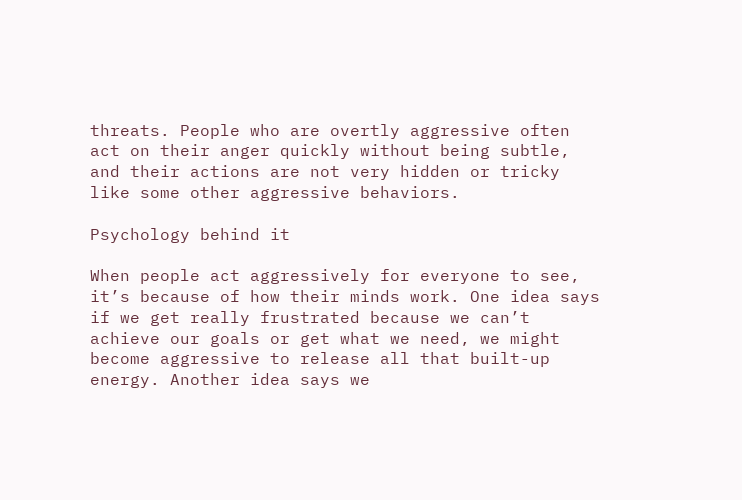threats. People who are overtly aggressive often act on their anger quickly without being subtle, and their actions are not very hidden or tricky like some other aggressive behaviors.

Psychology behind it

When people act aggressively for everyone to see, it’s because of how their minds work. One idea says if we get really frustrated because we can’t achieve our goals or get what we need, we might become aggressive to release all that built-up energy. Another idea says we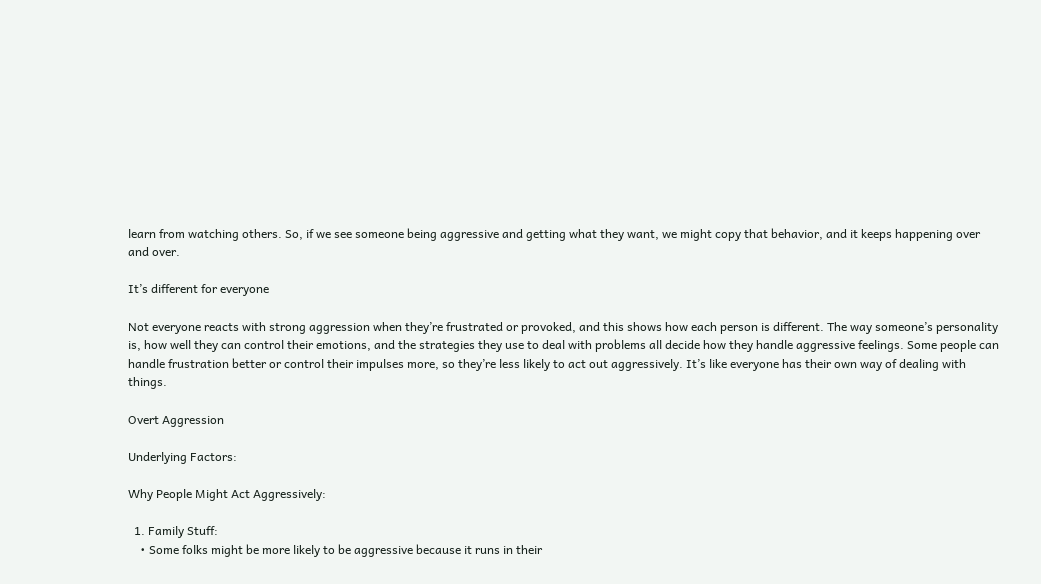learn from watching others. So, if we see someone being aggressive and getting what they want, we might copy that behavior, and it keeps happening over and over.

It’s different for everyone

Not everyone reacts with strong aggression when they’re frustrated or provoked, and this shows how each person is different. The way someone’s personality is, how well they can control their emotions, and the strategies they use to deal with problems all decide how they handle aggressive feelings. Some people can handle frustration better or control their impulses more, so they’re less likely to act out aggressively. It’s like everyone has their own way of dealing with things.

Overt Aggression

Underlying Factors:

Why People Might Act Aggressively:

  1. Family Stuff:
    • Some folks might be more likely to be aggressive because it runs in their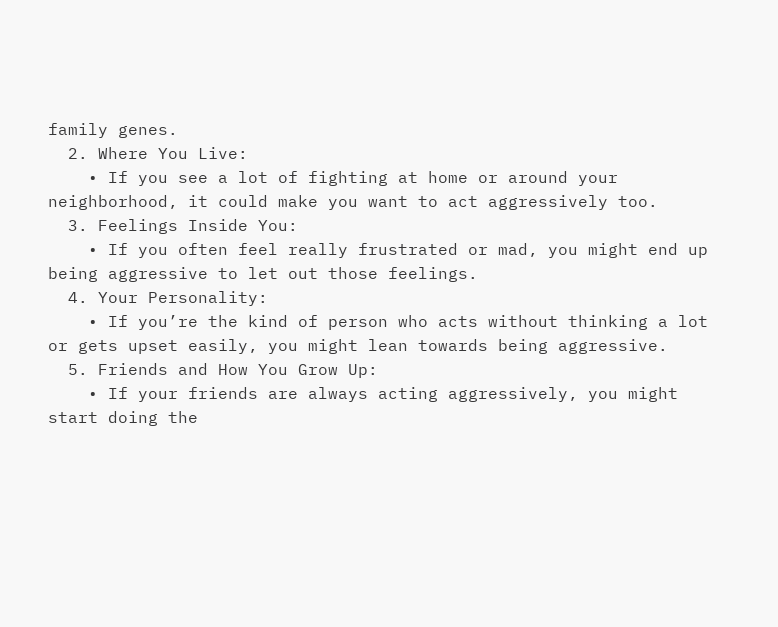family genes.
  2. Where You Live:
    • If you see a lot of fighting at home or around your neighborhood, it could make you want to act aggressively too.
  3. Feelings Inside You:
    • If you often feel really frustrated or mad, you might end up being aggressive to let out those feelings.
  4. Your Personality:
    • If you’re the kind of person who acts without thinking a lot or gets upset easily, you might lean towards being aggressive.
  5. Friends and How You Grow Up:
    • If your friends are always acting aggressively, you might start doing the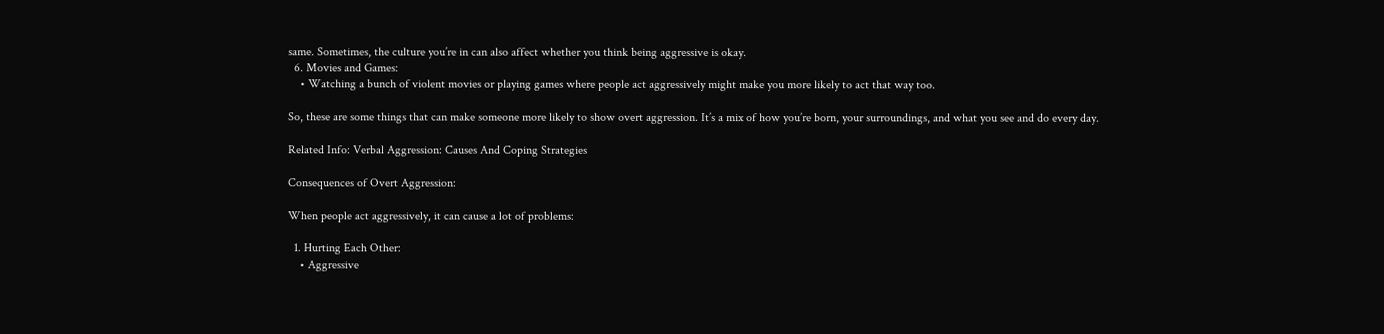same. Sometimes, the culture you’re in can also affect whether you think being aggressive is okay.
  6. Movies and Games:
    • Watching a bunch of violent movies or playing games where people act aggressively might make you more likely to act that way too.

So, these are some things that can make someone more likely to show overt aggression. It’s a mix of how you’re born, your surroundings, and what you see and do every day.

Related Info: Verbal Aggression: Causes And Coping Strategies

Consequences of Overt Aggression:

When people act aggressively, it can cause a lot of problems:

  1. Hurting Each Other:
    • Aggressive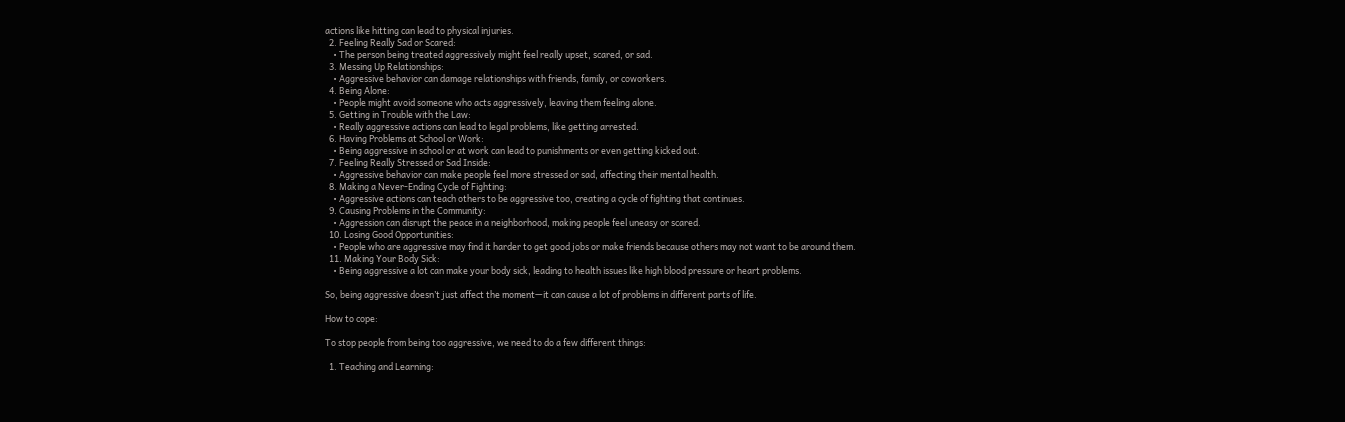actions like hitting can lead to physical injuries.
  2. Feeling Really Sad or Scared:
    • The person being treated aggressively might feel really upset, scared, or sad.
  3. Messing Up Relationships:
    • Aggressive behavior can damage relationships with friends, family, or coworkers.
  4. Being Alone:
    • People might avoid someone who acts aggressively, leaving them feeling alone.
  5. Getting in Trouble with the Law:
    • Really aggressive actions can lead to legal problems, like getting arrested.
  6. Having Problems at School or Work:
    • Being aggressive in school or at work can lead to punishments or even getting kicked out.
  7. Feeling Really Stressed or Sad Inside:
    • Aggressive behavior can make people feel more stressed or sad, affecting their mental health.
  8. Making a Never-Ending Cycle of Fighting:
    • Aggressive actions can teach others to be aggressive too, creating a cycle of fighting that continues.
  9. Causing Problems in the Community:
    • Aggression can disrupt the peace in a neighborhood, making people feel uneasy or scared.
  10. Losing Good Opportunities:
    • People who are aggressive may find it harder to get good jobs or make friends because others may not want to be around them.
  11. Making Your Body Sick:
    • Being aggressive a lot can make your body sick, leading to health issues like high blood pressure or heart problems.

So, being aggressive doesn’t just affect the moment—it can cause a lot of problems in different parts of life.

How to cope:

To stop people from being too aggressive, we need to do a few different things:

  1. Teaching and Learning: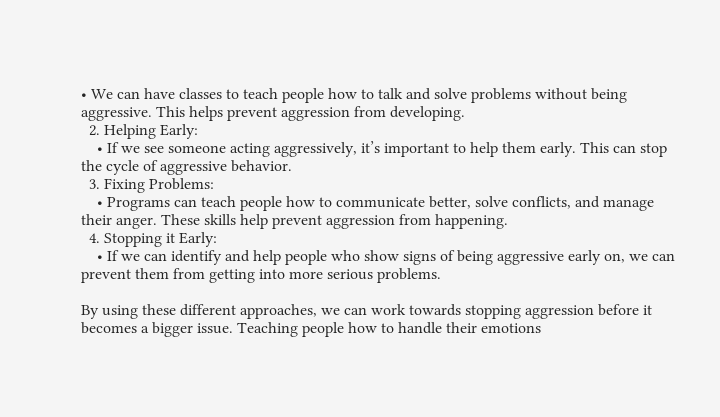• We can have classes to teach people how to talk and solve problems without being aggressive. This helps prevent aggression from developing.
  2. Helping Early:
    • If we see someone acting aggressively, it’s important to help them early. This can stop the cycle of aggressive behavior.
  3. Fixing Problems:
    • Programs can teach people how to communicate better, solve conflicts, and manage their anger. These skills help prevent aggression from happening.
  4. Stopping it Early:
    • If we can identify and help people who show signs of being aggressive early on, we can prevent them from getting into more serious problems.

By using these different approaches, we can work towards stopping aggression before it becomes a bigger issue. Teaching people how to handle their emotions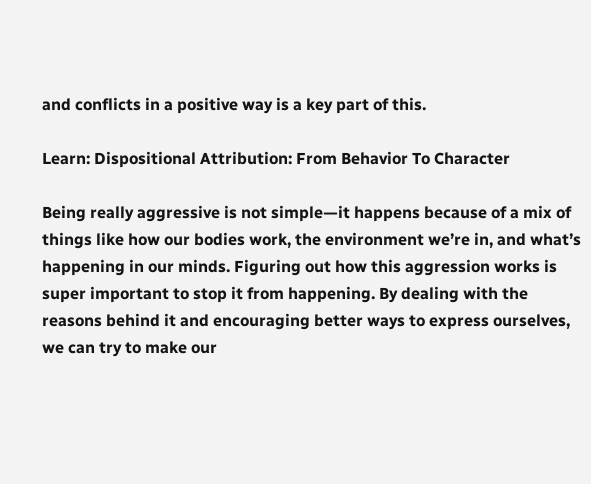and conflicts in a positive way is a key part of this.

Learn: Dispositional Attribution: From Behavior To Character

Being really aggressive is not simple—it happens because of a mix of things like how our bodies work, the environment we’re in, and what’s happening in our minds. Figuring out how this aggression works is super important to stop it from happening. By dealing with the reasons behind it and encouraging better ways to express ourselves, we can try to make our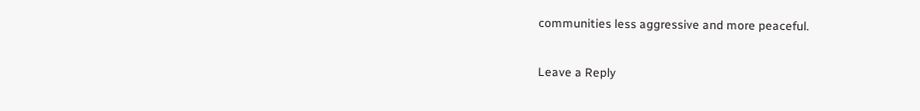communities less aggressive and more peaceful.

Leave a Reply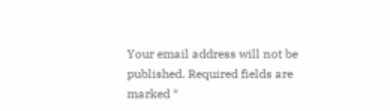Your email address will not be published. Required fields are marked *